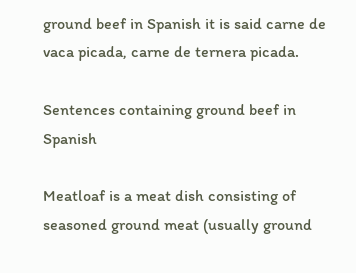ground beef in Spanish it is said carne de vaca picada, carne de ternera picada.

Sentences containing ground beef in Spanish

Meatloaf is a meat dish consisting of seasoned ground meat (usually ground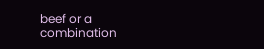beef or a combination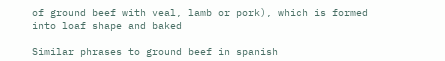of ground beef with veal, lamb or pork), which is formed into loaf shape and baked

Similar phrases to ground beef in spanish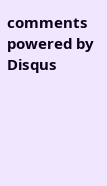comments powered by Disqus